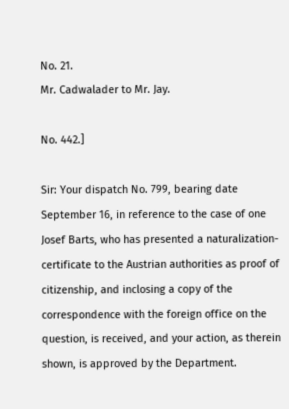No. 21.
Mr. Cadwalader to Mr. Jay.

No. 442.]

Sir: Your dispatch No. 799, bearing date September 16, in reference to the case of one Josef Barts, who has presented a naturalization-certificate to the Austrian authorities as proof of citizenship, and inclosing a copy of the correspondence with the foreign office on the question, is received, and your action, as therein shown, is approved by the Department.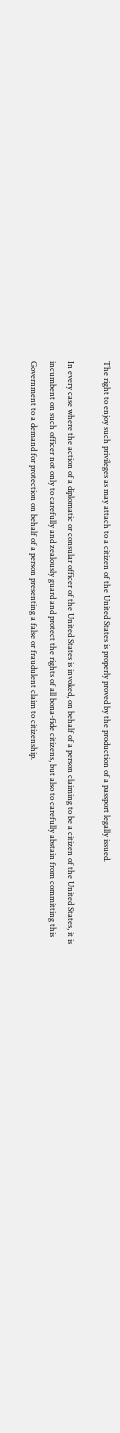The right to enjoy such privileges as may attach to a citizen of the United States is properly proved by the production of a passport legally issued.

In every case where the action of a diplomatic or consular officer of the United States is invoked, on behalf of a person claiming to be a citizen of the United States, it is incumbent on such officer not only to carefully and zealously guard and protect the rights of all bona-fide citizens, but also to carefully abstain from committing this Government to a demand for protection on behalf of a person presenting a false or fraudulent claim to citizenship.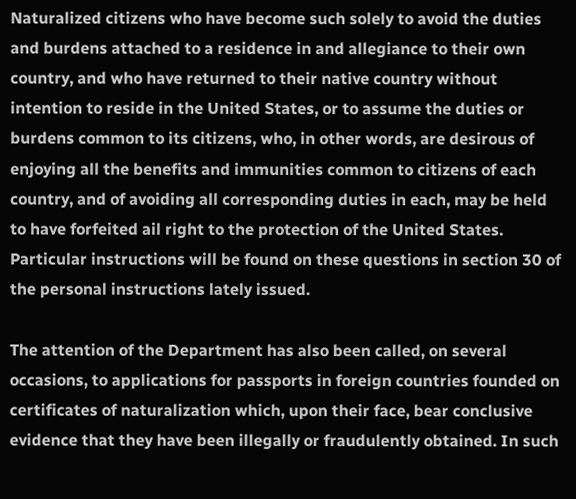Naturalized citizens who have become such solely to avoid the duties and burdens attached to a residence in and allegiance to their own country, and who have returned to their native country without intention to reside in the United States, or to assume the duties or burdens common to its citizens, who, in other words, are desirous of enjoying all the benefits and immunities common to citizens of each country, and of avoiding all corresponding duties in each, may be held to have forfeited ail right to the protection of the United States. Particular instructions will be found on these questions in section 30 of the personal instructions lately issued.

The attention of the Department has also been called, on several occasions, to applications for passports in foreign countries founded on certificates of naturalization which, upon their face, bear conclusive evidence that they have been illegally or fraudulently obtained. In such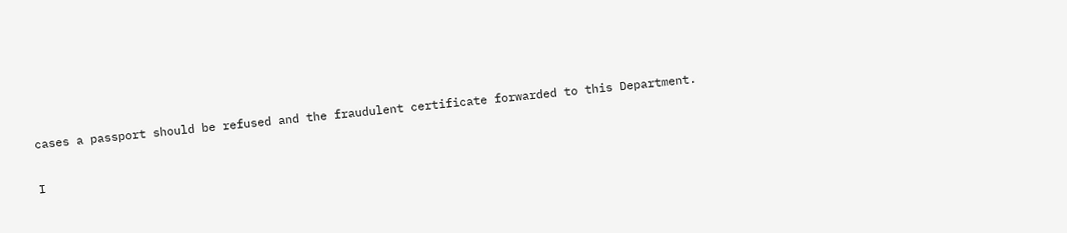cases a passport should be refused and the fraudulent certificate forwarded to this Department.

I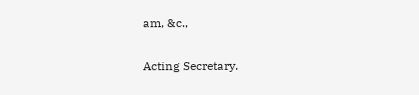am, &c.,

Acting Secretary.